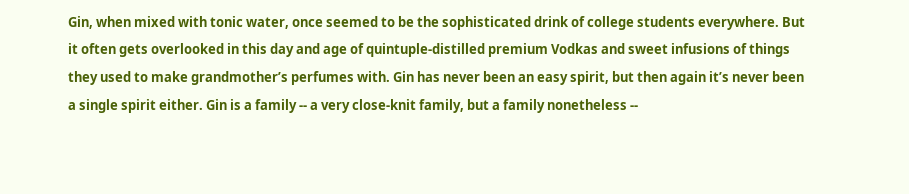Gin, when mixed with tonic water, once seemed to be the sophisticated drink of college students everywhere. But it often gets overlooked in this day and age of quintuple-distilled premium Vodkas and sweet infusions of things they used to make grandmother’s perfumes with. Gin has never been an easy spirit, but then again it’s never been a single spirit either. Gin is a family -- a very close-knit family, but a family nonetheless --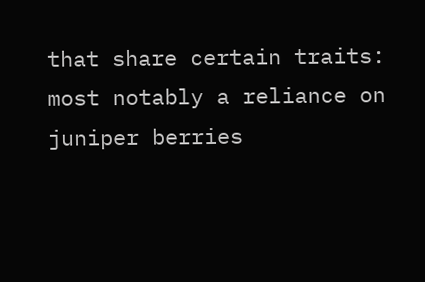that share certain traits: most notably a reliance on juniper berries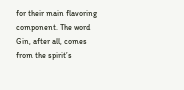for their main flavoring component. The word Gin, after all, comes from the spirit’s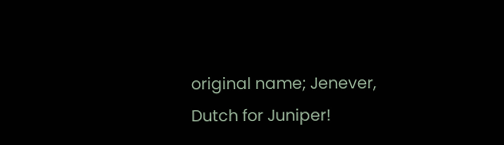original name; Jenever, Dutch for Juniper!